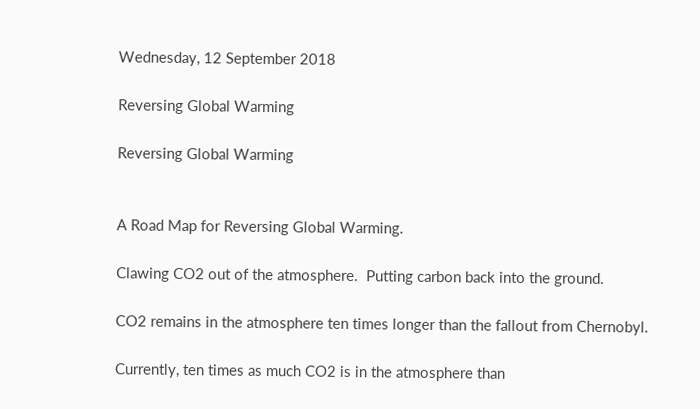Wednesday, 12 September 2018

Reversing Global Warming

Reversing Global Warming


A Road Map for Reversing Global Warming.

Clawing CO2 out of the atmosphere.  Putting carbon back into the ground.

CO2 remains in the atmosphere ten times longer than the fallout from Chernobyl.

Currently, ten times as much CO2 is in the atmosphere than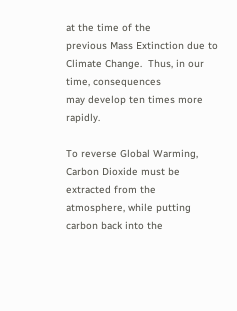at the time of the
previous Mass Extinction due to Climate Change.  Thus, in our time, consequences
may develop ten times more rapidly.

To reverse Global Warming, Carbon Dioxide must be extracted from the
atmosphere, while putting carbon back into the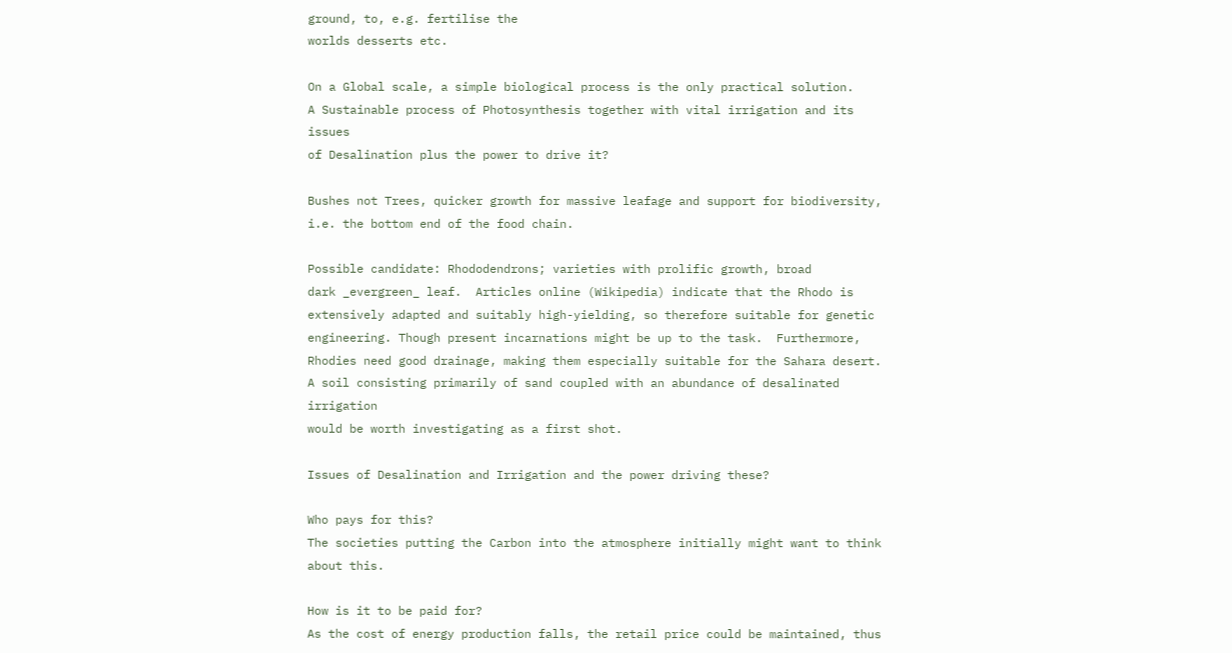ground, to, e.g. fertilise the
worlds desserts etc.

On a Global scale, a simple biological process is the only practical solution.
A Sustainable process of Photosynthesis together with vital irrigation and its issues
of Desalination plus the power to drive it?

Bushes not Trees, quicker growth for massive leafage and support for biodiversity,
i.e. the bottom end of the food chain.

Possible candidate: Rhododendrons; varieties with prolific growth, broad
dark _evergreen_ leaf.  Articles online (Wikipedia) indicate that the Rhodo is
extensively adapted and suitably high-yielding, so therefore suitable for genetic
engineering. Though present incarnations might be up to the task.  Furthermore,
Rhodies need good drainage, making them especially suitable for the Sahara desert.
A soil consisting primarily of sand coupled with an abundance of desalinated irrigation
would be worth investigating as a first shot.

Issues of Desalination and Irrigation and the power driving these?

Who pays for this?
The societies putting the Carbon into the atmosphere initially might want to think about this.

How is it to be paid for?
As the cost of energy production falls, the retail price could be maintained, thus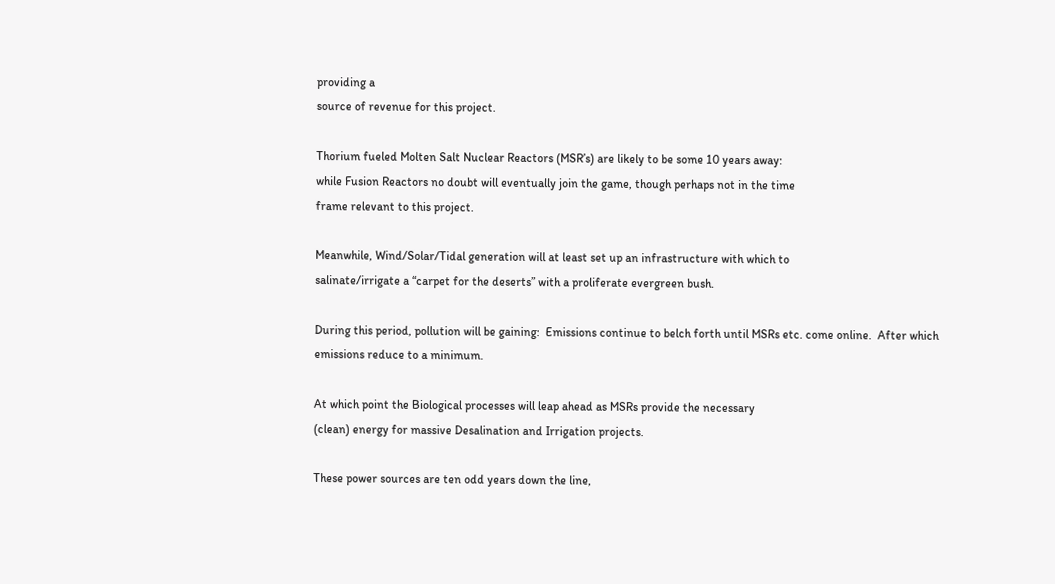providing a
source of revenue for this project.

Thorium fueled Molten Salt Nuclear Reactors (MSR’s) are likely to be some 10 years away:
while Fusion Reactors no doubt will eventually join the game, though perhaps not in the time
frame relevant to this project.

Meanwhile, Wind/Solar/Tidal generation will at least set up an infrastructure with which to
salinate/irrigate a “carpet for the deserts” with a proliferate evergreen bush.

During this period, pollution will be gaining:  Emissions continue to belch forth until MSRs etc. come online.  After which emissions reduce to a minimum.

At which point the Biological processes will leap ahead as MSRs provide the necessary
(clean) energy for massive Desalination and Irrigation projects.

These power sources are ten odd years down the line,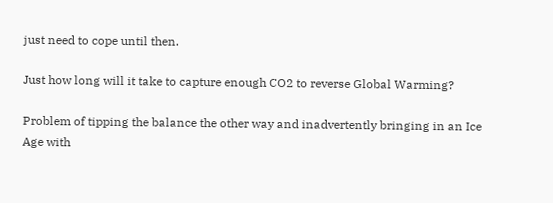just need to cope until then.

Just how long will it take to capture enough CO2 to reverse Global Warming?

Problem of tipping the balance the other way and inadvertently bringing in an Ice Age with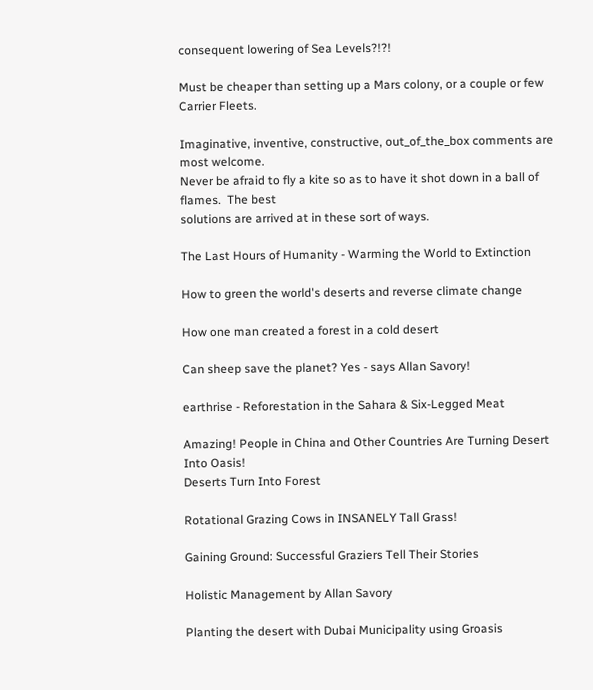consequent lowering of Sea Levels?!?!

Must be cheaper than setting up a Mars colony, or a couple or few Carrier Fleets.

Imaginative, inventive, constructive, out_of_the_box comments are most welcome.
Never be afraid to fly a kite so as to have it shot down in a ball of flames.  The best
solutions are arrived at in these sort of ways.

The Last Hours of Humanity - Warming the World to Extinction

How to green the world's deserts and reverse climate change

How one man created a forest in a cold desert

Can sheep save the planet? Yes - says Allan Savory!

earthrise - Reforestation in the Sahara & Six-Legged Meat

Amazing! People in China and Other Countries Are Turning Desert Into Oasis!
Deserts Turn Into Forest

Rotational Grazing Cows in INSANELY Tall Grass!

Gaining Ground: Successful Graziers Tell Their Stories

Holistic Management by Allan Savory

Planting the desert with Dubai Municipality using Groasis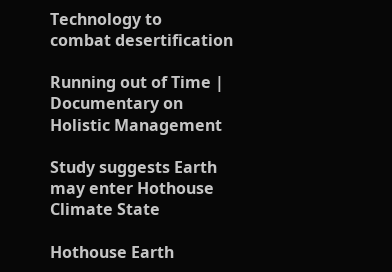Technology to
combat desertification

Running out of Time | Documentary on Holistic Management

Study suggests Earth may enter Hothouse Climate State

Hothouse Earth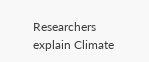Researchers explain Climate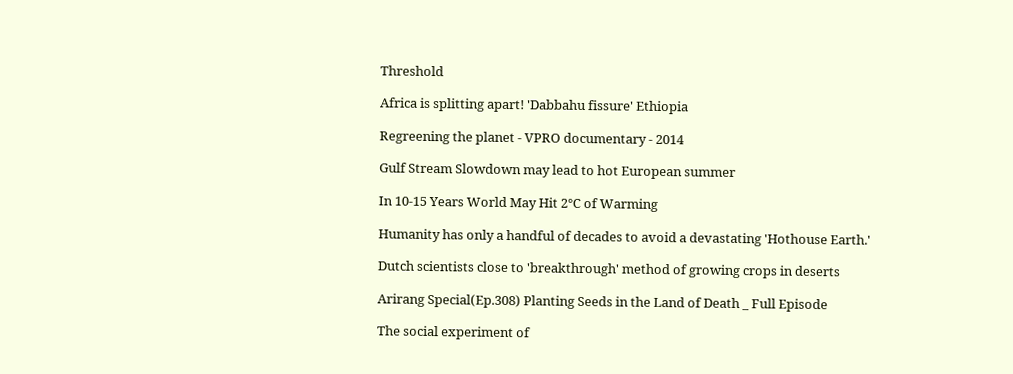Threshold

Africa is splitting apart! 'Dabbahu fissure' Ethiopia

Regreening the planet - VPRO documentary - 2014

Gulf Stream Slowdown may lead to hot European summer

In 10-15 Years World May Hit 2°C of Warming

Humanity has only a handful of decades to avoid a devastating 'Hothouse Earth.'

Dutch scientists close to 'breakthrough' method of growing crops in deserts

Arirang Special(Ep.308) Planting Seeds in the Land of Death _ Full Episode

The social experiment of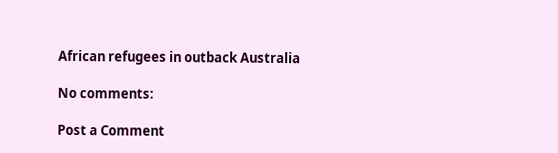African refugees in outback Australia

No comments:

Post a Comment